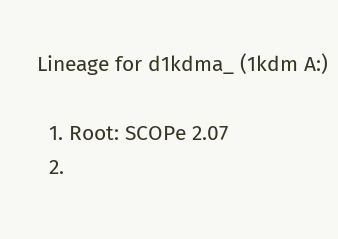Lineage for d1kdma_ (1kdm A:)

  1. Root: SCOPe 2.07
  2.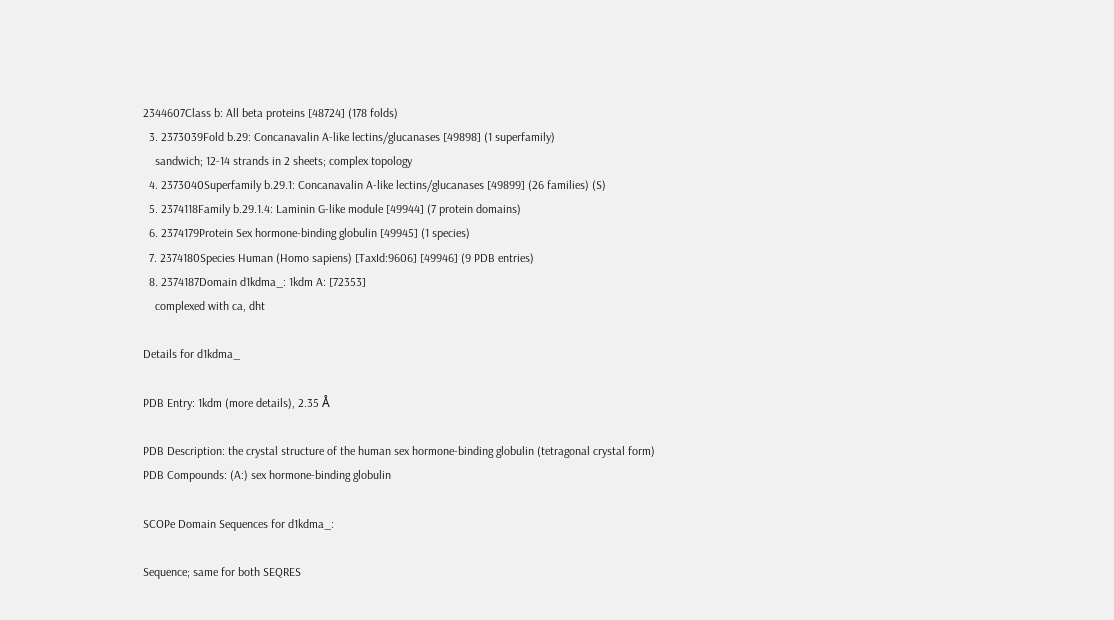2344607Class b: All beta proteins [48724] (178 folds)
  3. 2373039Fold b.29: Concanavalin A-like lectins/glucanases [49898] (1 superfamily)
    sandwich; 12-14 strands in 2 sheets; complex topology
  4. 2373040Superfamily b.29.1: Concanavalin A-like lectins/glucanases [49899] (26 families) (S)
  5. 2374118Family b.29.1.4: Laminin G-like module [49944] (7 protein domains)
  6. 2374179Protein Sex hormone-binding globulin [49945] (1 species)
  7. 2374180Species Human (Homo sapiens) [TaxId:9606] [49946] (9 PDB entries)
  8. 2374187Domain d1kdma_: 1kdm A: [72353]
    complexed with ca, dht

Details for d1kdma_

PDB Entry: 1kdm (more details), 2.35 Å

PDB Description: the crystal structure of the human sex hormone-binding globulin (tetragonal crystal form)
PDB Compounds: (A:) sex hormone-binding globulin

SCOPe Domain Sequences for d1kdma_:

Sequence; same for both SEQRES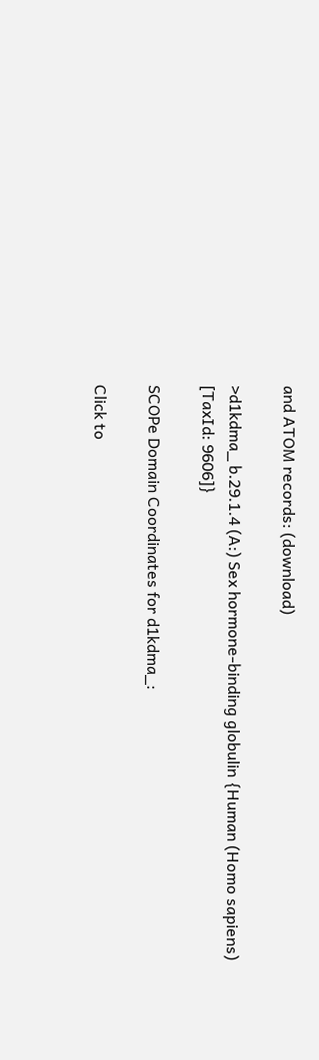and ATOM records: (download)

>d1kdma_ b.29.1.4 (A:) Sex hormone-binding globulin {Human (Homo sapiens) [TaxId: 9606]}

SCOPe Domain Coordinates for d1kdma_:

Click to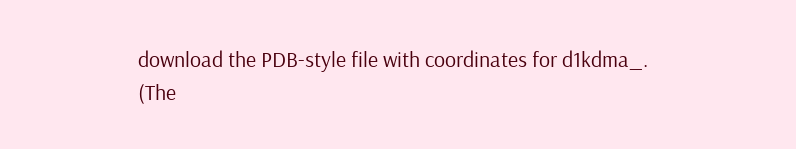download the PDB-style file with coordinates for d1kdma_.
(The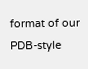format of our PDB-style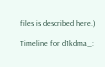files is described here.)

Timeline for d1kdma_: